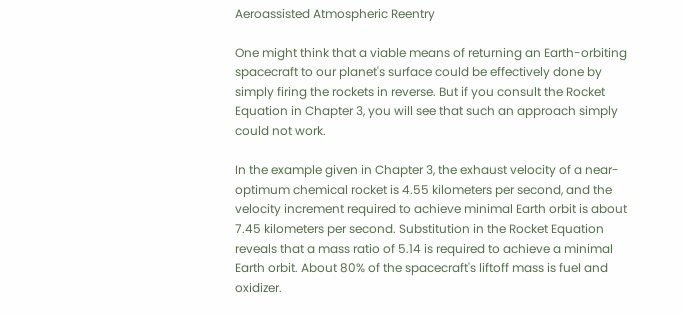Aeroassisted Atmospheric Reentry

One might think that a viable means of returning an Earth-orbiting spacecraft to our planet's surface could be effectively done by simply firing the rockets in reverse. But if you consult the Rocket Equation in Chapter 3, you will see that such an approach simply could not work.

In the example given in Chapter 3, the exhaust velocity of a near-optimum chemical rocket is 4.55 kilometers per second, and the velocity increment required to achieve minimal Earth orbit is about 7.45 kilometers per second. Substitution in the Rocket Equation reveals that a mass ratio of 5.14 is required to achieve a minimal Earth orbit. About 80% of the spacecraft's liftoff mass is fuel and oxidizer.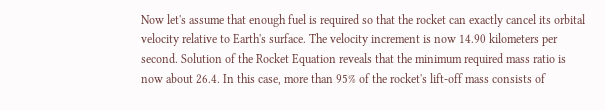Now let's assume that enough fuel is required so that the rocket can exactly cancel its orbital velocity relative to Earth's surface. The velocity increment is now 14.90 kilometers per second. Solution of the Rocket Equation reveals that the minimum required mass ratio is now about 26.4. In this case, more than 95% of the rocket's lift-off mass consists of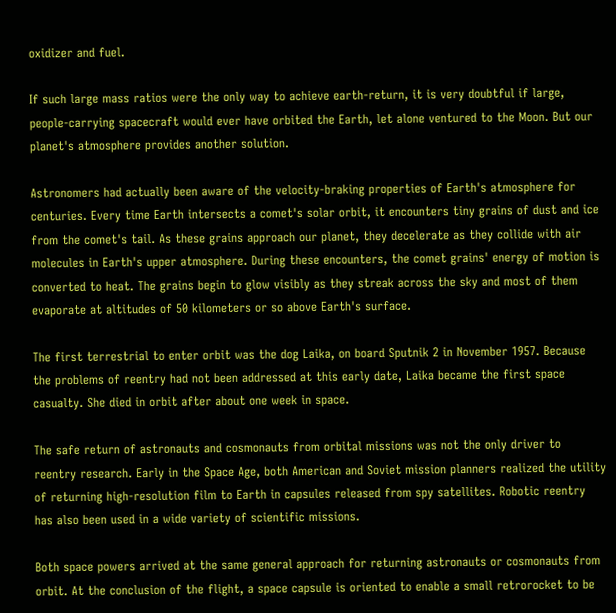oxidizer and fuel.

If such large mass ratios were the only way to achieve earth-return, it is very doubtful if large, people-carrying spacecraft would ever have orbited the Earth, let alone ventured to the Moon. But our planet's atmosphere provides another solution.

Astronomers had actually been aware of the velocity-braking properties of Earth's atmosphere for centuries. Every time Earth intersects a comet's solar orbit, it encounters tiny grains of dust and ice from the comet's tail. As these grains approach our planet, they decelerate as they collide with air molecules in Earth's upper atmosphere. During these encounters, the comet grains' energy of motion is converted to heat. The grains begin to glow visibly as they streak across the sky and most of them evaporate at altitudes of 50 kilometers or so above Earth's surface.

The first terrestrial to enter orbit was the dog Laika, on board Sputnik 2 in November 1957. Because the problems of reentry had not been addressed at this early date, Laika became the first space casualty. She died in orbit after about one week in space.

The safe return of astronauts and cosmonauts from orbital missions was not the only driver to reentry research. Early in the Space Age, both American and Soviet mission planners realized the utility of returning high-resolution film to Earth in capsules released from spy satellites. Robotic reentry has also been used in a wide variety of scientific missions.

Both space powers arrived at the same general approach for returning astronauts or cosmonauts from orbit. At the conclusion of the flight, a space capsule is oriented to enable a small retrorocket to be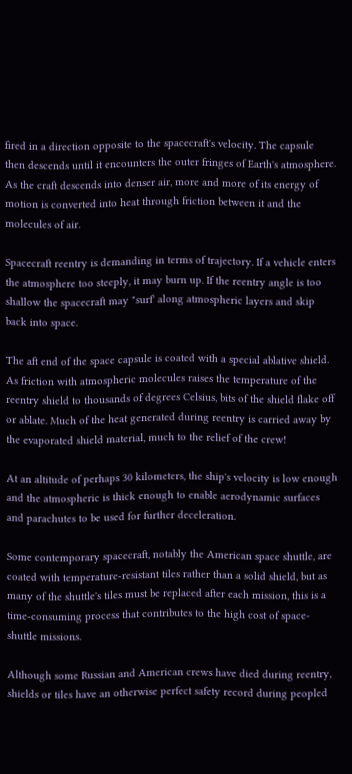fired in a direction opposite to the spacecraft's velocity. The capsule then descends until it encounters the outer fringes of Earth's atmosphere. As the craft descends into denser air, more and more of its energy of motion is converted into heat through friction between it and the molecules of air.

Spacecraft reentry is demanding in terms of trajectory. If a vehicle enters the atmosphere too steeply, it may burn up. If the reentry angle is too shallow the spacecraft may "surf' along atmospheric layers and skip back into space.

The aft end of the space capsule is coated with a special ablative shield. As friction with atmospheric molecules raises the temperature of the reentry shield to thousands of degrees Celsius, bits of the shield flake off or ablate. Much of the heat generated during reentry is carried away by the evaporated shield material, much to the relief of the crew!

At an altitude of perhaps 30 kilometers, the ship's velocity is low enough and the atmospheric is thick enough to enable aerodynamic surfaces and parachutes to be used for further deceleration.

Some contemporary spacecraft, notably the American space shuttle, are coated with temperature-resistant tiles rather than a solid shield, but as many of the shuttle's tiles must be replaced after each mission, this is a time-consuming process that contributes to the high cost of space-shuttle missions.

Although some Russian and American crews have died during reentry, shields or tiles have an otherwise perfect safety record during peopled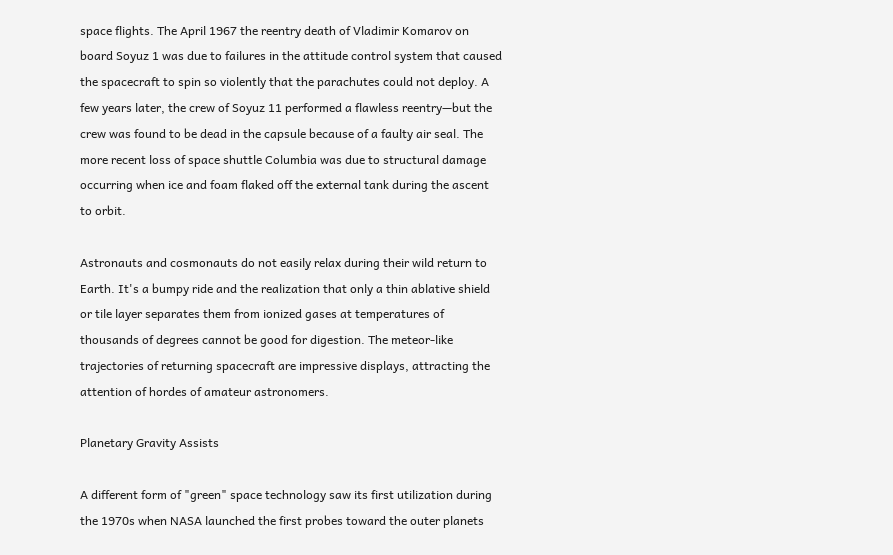space flights. The April 1967 the reentry death of Vladimir Komarov on board Soyuz 1 was due to failures in the attitude control system that caused the spacecraft to spin so violently that the parachutes could not deploy. A few years later, the crew of Soyuz 11 performed a flawless reentry—but the crew was found to be dead in the capsule because of a faulty air seal. The more recent loss of space shuttle Columbia was due to structural damage occurring when ice and foam flaked off the external tank during the ascent to orbit.

Astronauts and cosmonauts do not easily relax during their wild return to Earth. It's a bumpy ride and the realization that only a thin ablative shield or tile layer separates them from ionized gases at temperatures of thousands of degrees cannot be good for digestion. The meteor-like trajectories of returning spacecraft are impressive displays, attracting the attention of hordes of amateur astronomers.

Planetary Gravity Assists

A different form of "green" space technology saw its first utilization during the 1970s when NASA launched the first probes toward the outer planets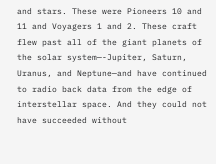and stars. These were Pioneers 10 and 11 and Voyagers 1 and 2. These craft flew past all of the giant planets of the solar system—-Jupiter, Saturn, Uranus, and Neptune—and have continued to radio back data from the edge of interstellar space. And they could not have succeeded without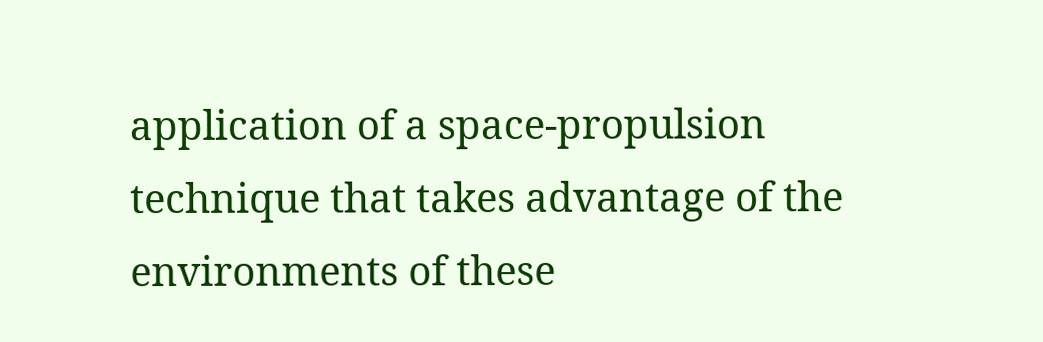application of a space-propulsion technique that takes advantage of the environments of these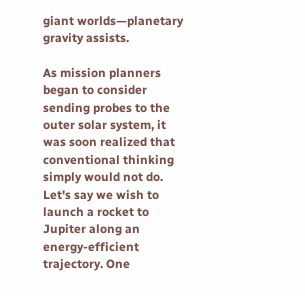giant worlds—planetary gravity assists.

As mission planners began to consider sending probes to the outer solar system, it was soon realized that conventional thinking simply would not do. Let's say we wish to launch a rocket to Jupiter along an energy-efficient trajectory. One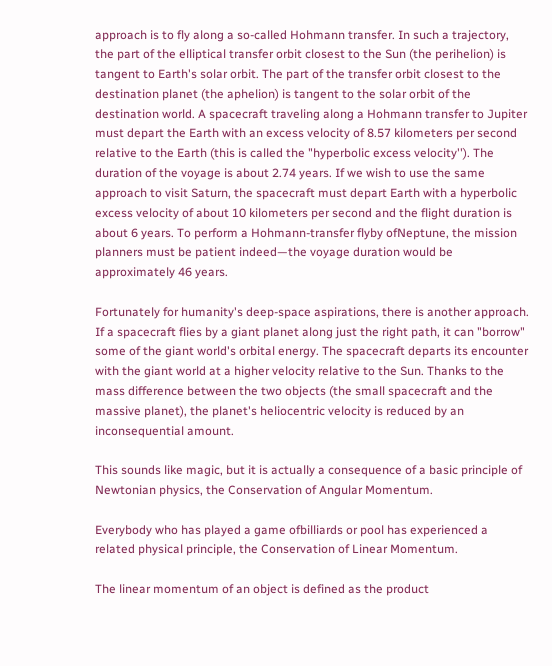approach is to fly along a so-called Hohmann transfer. In such a trajectory, the part of the elliptical transfer orbit closest to the Sun (the perihelion) is tangent to Earth's solar orbit. The part of the transfer orbit closest to the destination planet (the aphelion) is tangent to the solar orbit of the destination world. A spacecraft traveling along a Hohmann transfer to Jupiter must depart the Earth with an excess velocity of 8.57 kilometers per second relative to the Earth (this is called the "hyperbolic excess velocity''). The duration of the voyage is about 2.74 years. If we wish to use the same approach to visit Saturn, the spacecraft must depart Earth with a hyperbolic excess velocity of about 10 kilometers per second and the flight duration is about 6 years. To perform a Hohmann-transfer flyby ofNeptune, the mission planners must be patient indeed—the voyage duration would be approximately 46 years.

Fortunately for humanity's deep-space aspirations, there is another approach. If a spacecraft flies by a giant planet along just the right path, it can "borrow" some of the giant world's orbital energy. The spacecraft departs its encounter with the giant world at a higher velocity relative to the Sun. Thanks to the mass difference between the two objects (the small spacecraft and the massive planet), the planet's heliocentric velocity is reduced by an inconsequential amount.

This sounds like magic, but it is actually a consequence of a basic principle of Newtonian physics, the Conservation of Angular Momentum.

Everybody who has played a game ofbilliards or pool has experienced a related physical principle, the Conservation of Linear Momentum.

The linear momentum of an object is defined as the product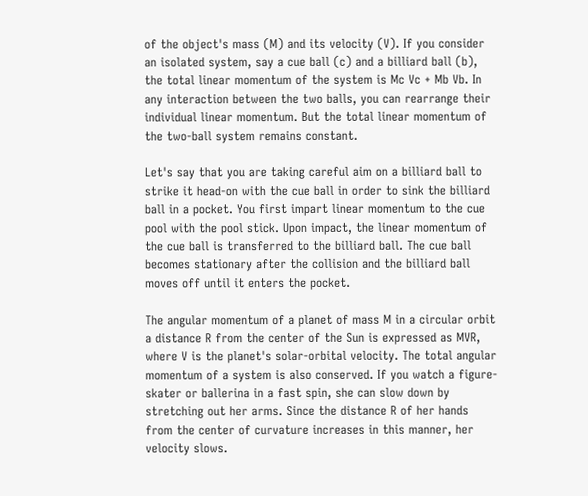of the object's mass (M) and its velocity (V). If you consider an isolated system, say a cue ball (c) and a billiard ball (b), the total linear momentum of the system is Mc Vc + Mb Vb. In any interaction between the two balls, you can rearrange their individual linear momentum. But the total linear momentum of the two-ball system remains constant.

Let's say that you are taking careful aim on a billiard ball to strike it head-on with the cue ball in order to sink the billiard ball in a pocket. You first impart linear momentum to the cue pool with the pool stick. Upon impact, the linear momentum of the cue ball is transferred to the billiard ball. The cue ball becomes stationary after the collision and the billiard ball moves off until it enters the pocket.

The angular momentum of a planet of mass M in a circular orbit a distance R from the center of the Sun is expressed as MVR, where V is the planet's solar-orbital velocity. The total angular momentum of a system is also conserved. If you watch a figure-skater or ballerina in a fast spin, she can slow down by stretching out her arms. Since the distance R of her hands from the center of curvature increases in this manner, her velocity slows.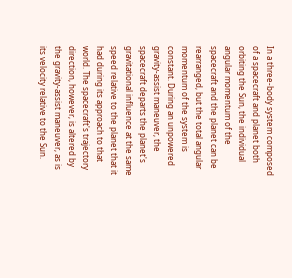In a three-body system composed of a spacecraft and planet both orbiting the Sun, the individual angular momentum of the spacecraft and the planet can be rearranged, but the total angular momentum of the system is constant. During an unpowered gravity-assist maneuver, the spacecraft departs the planet's gravitational influence at the same speed relative to the planet that it had during its approach to that world. The spacecraft's trajectory direction, however, is altered by the gravity-assist maneuver, as is its velocity relative to the Sun.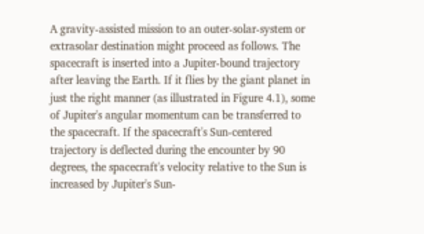A gravity-assisted mission to an outer-solar-system or extrasolar destination might proceed as follows. The spacecraft is inserted into a Jupiter-bound trajectory after leaving the Earth. If it flies by the giant planet in just the right manner (as illustrated in Figure 4.1), some of Jupiter's angular momentum can be transferred to the spacecraft. If the spacecraft's Sun-centered trajectory is deflected during the encounter by 90 degrees, the spacecraft's velocity relative to the Sun is increased by Jupiter's Sun-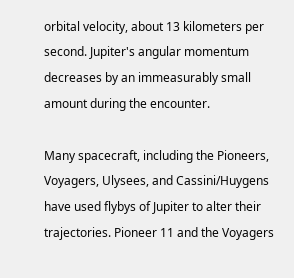orbital velocity, about 13 kilometers per second. Jupiter's angular momentum decreases by an immeasurably small amount during the encounter.

Many spacecraft, including the Pioneers, Voyagers, Ulysees, and Cassini/Huygens have used flybys of Jupiter to alter their trajectories. Pioneer 11 and the Voyagers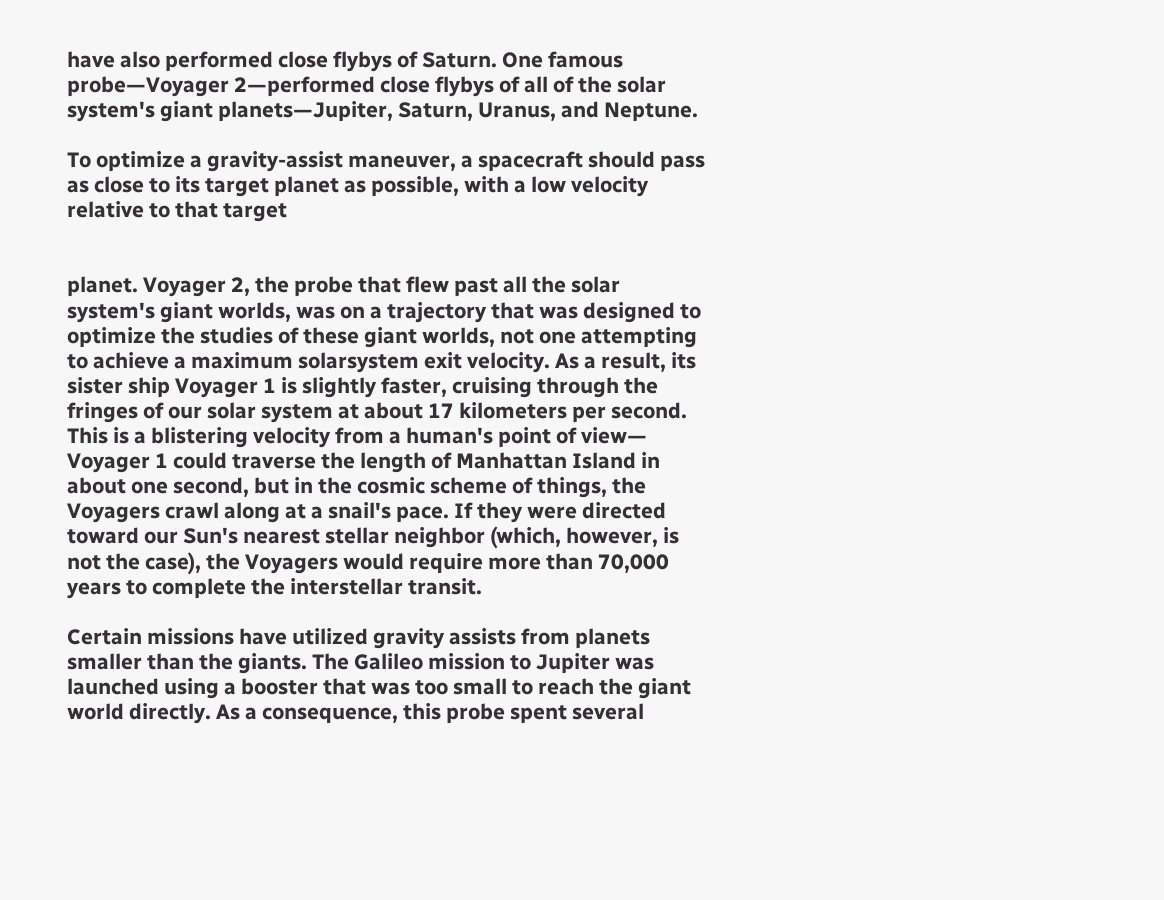have also performed close flybys of Saturn. One famous probe—Voyager 2—performed close flybys of all of the solar system's giant planets—Jupiter, Saturn, Uranus, and Neptune.

To optimize a gravity-assist maneuver, a spacecraft should pass as close to its target planet as possible, with a low velocity relative to that target


planet. Voyager 2, the probe that flew past all the solar system's giant worlds, was on a trajectory that was designed to optimize the studies of these giant worlds, not one attempting to achieve a maximum solarsystem exit velocity. As a result, its sister ship Voyager 1 is slightly faster, cruising through the fringes of our solar system at about 17 kilometers per second. This is a blistering velocity from a human's point of view— Voyager 1 could traverse the length of Manhattan Island in about one second, but in the cosmic scheme of things, the Voyagers crawl along at a snail's pace. If they were directed toward our Sun's nearest stellar neighbor (which, however, is not the case), the Voyagers would require more than 70,000 years to complete the interstellar transit.

Certain missions have utilized gravity assists from planets smaller than the giants. The Galileo mission to Jupiter was launched using a booster that was too small to reach the giant world directly. As a consequence, this probe spent several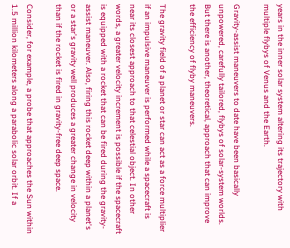years in the inner solar system altering its trajectory with multiple flybys of Venus and the Earth.

Gravity-assist maneuvers to date have been basically unpowered, carefully tailored, flybys of solar-system worlds. But there is another, theoretical, approach that can improve the efficiency of flyby maneuvers.

The gravity field of a planet or star can act as a force multiplier if an impulsive maneuver is performed while a spacecraft is near its closest approach to that celestial object. In other words, a greater velocity increment is possible if the spacecraft is equipped with a rocket that can be fired during the gravity-assist maneuver. Also, firing this rocket deep within a planet's or a star's gravity well produces a greater change in velocity than if the rocket is fired in gravity-free deep space.

Consider, for example, a probe that approaches the Sun within 1.5 million kilometers along a parabolic solar orbit. If a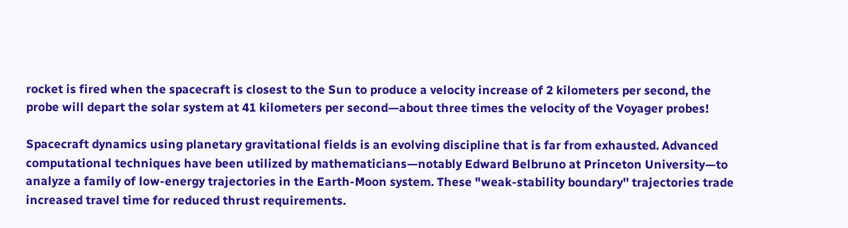rocket is fired when the spacecraft is closest to the Sun to produce a velocity increase of 2 kilometers per second, the probe will depart the solar system at 41 kilometers per second—about three times the velocity of the Voyager probes!

Spacecraft dynamics using planetary gravitational fields is an evolving discipline that is far from exhausted. Advanced computational techniques have been utilized by mathematicians—notably Edward Belbruno at Princeton University—to analyze a family of low-energy trajectories in the Earth-Moon system. These "weak-stability boundary'' trajectories trade increased travel time for reduced thrust requirements.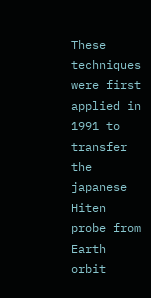These techniques were first applied in 1991 to transfer the japanese Hiten probe from Earth orbit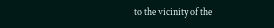to the vicinity of the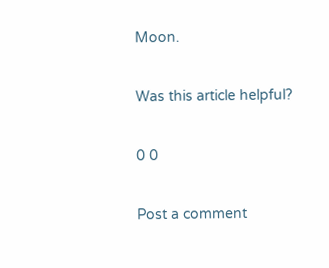Moon.

Was this article helpful?

0 0

Post a comment